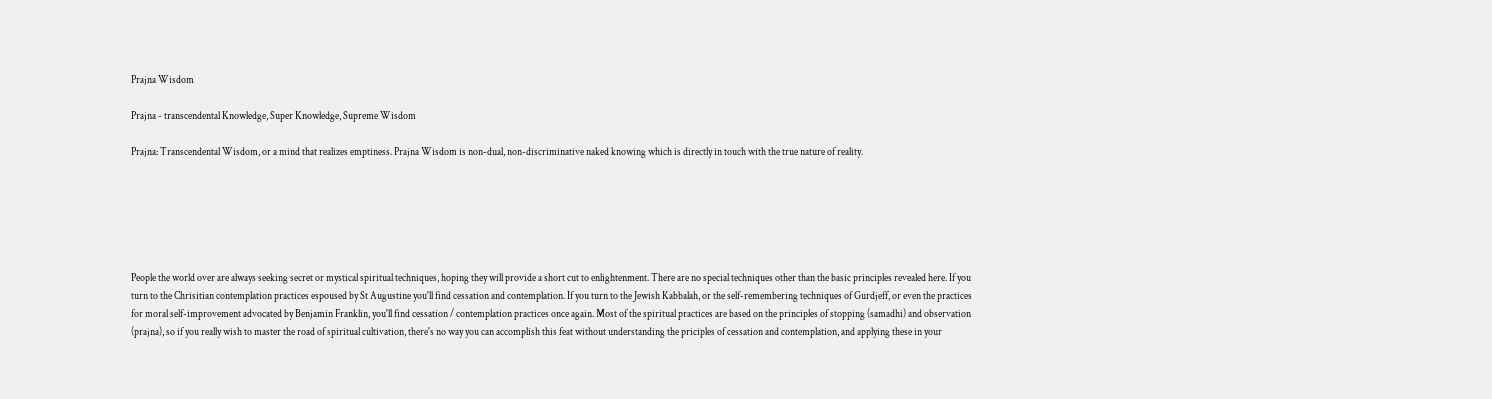Prajna Wisdom

Prajna - transcendental Knowledge, Super Knowledge, Supreme Wisdom

Prajna: Transcendental Wisdom, or a mind that realizes emptiness. Prajna Wisdom is non-dual, non-discriminative naked knowing which is directly in touch with the true nature of reality.






People the world over are always seeking secret or mystical spiritual techniques, hoping they will provide a short cut to enlightenment. There are no special techniques other than the basic principles revealed here. If you turn to the Chrisitian contemplation practices espoused by St Augustine you'll find cessation and contemplation. If you turn to the Jewish Kabbalah, or the self-remembering techniques of Gurdjeff, or even the practices for moral self-improvement advocated by Benjamin Franklin, you'll find cessation / contemplation practices once again. Most of the spiritual practices are based on the principles of stopping (samadhi) and observation (prajna), so if you really wish to master the road of spiritual cultivation, there's no way you can accomplish this feat without understanding the priciples of cessation and contemplation, and applying these in your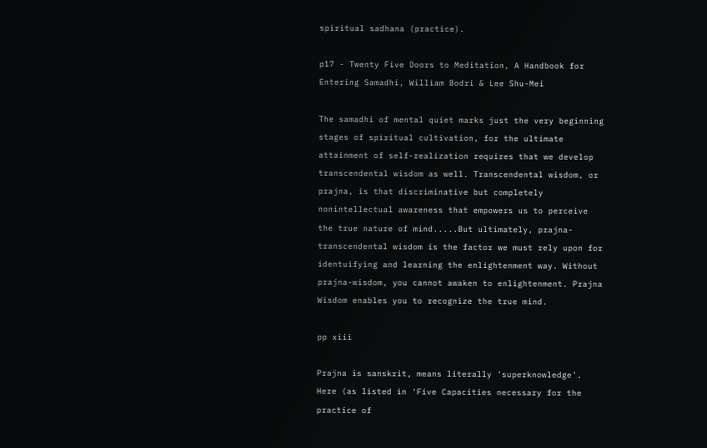spiritual sadhana (practice).

p17 - Twenty Five Doors to Meditation, A Handbook for Entering Samadhi, William Bodri & Lee Shu-Mei

The samadhi of mental quiet marks just the very beginning stages of spiritual cultivation, for the ultimate attainment of self-realization requires that we develop transcendental wisdom as well. Transcendental wisdom, or prajna, is that discriminative but completely nonintellectual awareness that empowers us to perceive the true nature of mind.....But ultimately, prajna-transcendental wisdom is the factor we must rely upon for identuifying and learning the enlightenment way. Without prajna-wisdom, you cannot awaken to enlightenment. Prajna Wisdom enables you to recognize the true mind.

pp xiii

Prajna is sanskrit, means literally 'superknowledge'. Here (as listed in 'Five Capacities necessary for the practice of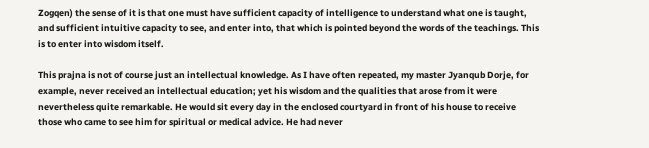Zogqen) the sense of it is that one must have sufficient capacity of intelligence to understand what one is taught, and sufficient intuitive capacity to see, and enter into, that which is pointed beyond the words of the teachings. This is to enter into wisdom itself.

This prajna is not of course just an intellectual knowledge. As I have often repeated, my master Jyanqub Dorje, for example, never received an intellectual education; yet his wisdom and the qualities that arose from it were nevertheless quite remarkable. He would sit every day in the enclosed courtyard in front of his house to receive those who came to see him for spiritual or medical advice. He had never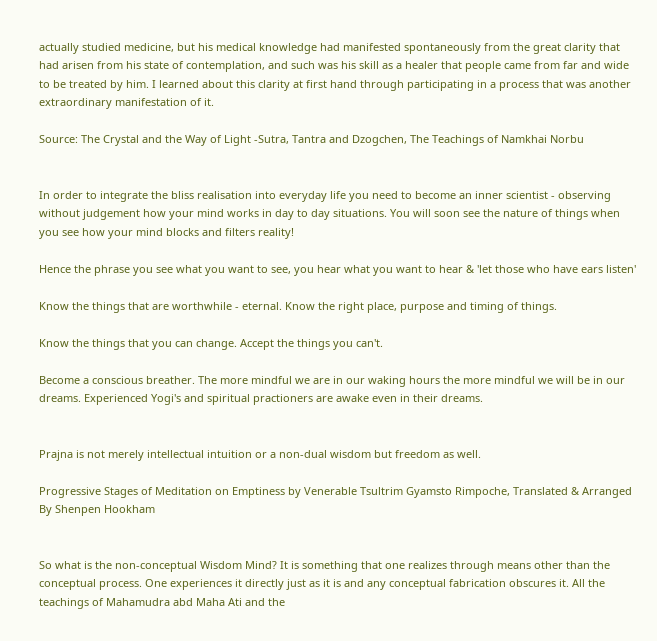actually studied medicine, but his medical knowledge had manifested spontaneously from the great clarity that had arisen from his state of contemplation, and such was his skill as a healer that people came from far and wide to be treated by him. I learned about this clarity at first hand through participating in a process that was another extraordinary manifestation of it.

Source: The Crystal and the Way of Light -Sutra, Tantra and Dzogchen, The Teachings of Namkhai Norbu


In order to integrate the bliss realisation into everyday life you need to become an inner scientist - observing without judgement how your mind works in day to day situations. You will soon see the nature of things when you see how your mind blocks and filters reality!

Hence the phrase you see what you want to see, you hear what you want to hear & 'let those who have ears listen'

Know the things that are worthwhile - eternal. Know the right place, purpose and timing of things.

Know the things that you can change. Accept the things you can't.

Become a conscious breather. The more mindful we are in our waking hours the more mindful we will be in our dreams. Experienced Yogi's and spiritual practioners are awake even in their dreams.


Prajna is not merely intellectual intuition or a non-dual wisdom but freedom as well.

Progressive Stages of Meditation on Emptiness by Venerable Tsultrim Gyamsto Rimpoche, Translated & Arranged By Shenpen Hookham


So what is the non-conceptual Wisdom Mind? It is something that one realizes through means other than the conceptual process. One experiences it directly just as it is and any conceptual fabrication obscures it. All the teachings of Mahamudra abd Maha Ati and the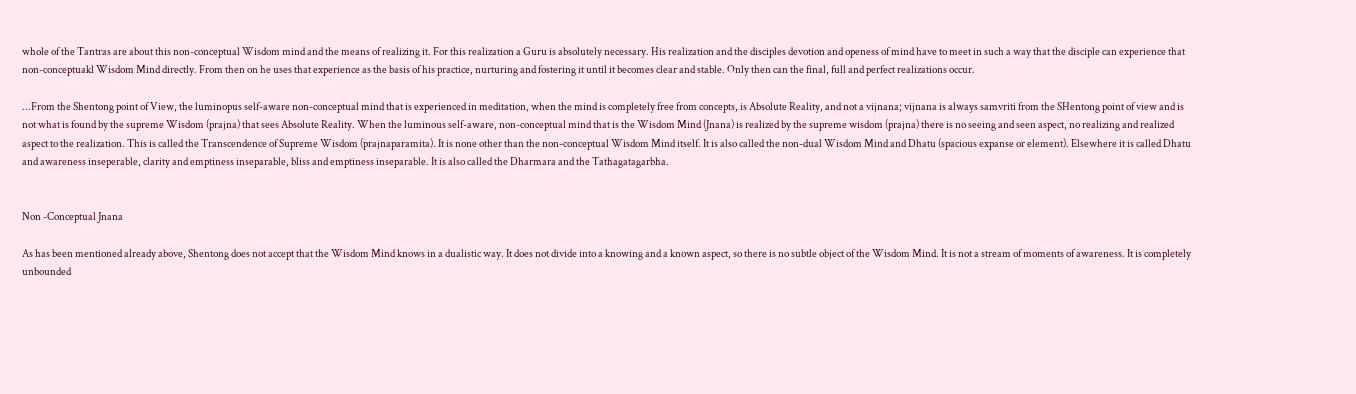whole of the Tantras are about this non-conceptual Wisdom mind and the means of realizing it. For this realization a Guru is absolutely necessary. His realization and the disciples devotion and openess of mind have to meet in such a way that the disciple can experience that non-conceptuakl Wisdom Mind directly. From then on he uses that experience as the basis of his practice, nurturing and fostering it until it becomes clear and stable. Only then can the final, full and perfect realizations occur.

...From the Shentong point of View, the luminopus self-aware non-conceptual mind that is experienced in meditation, when the mind is completely free from concepts, is Absolute Reality, and not a vijnana; vijnana is always samvriti from the SHentong point of view and is not what is found by the supreme Wisdom (prajna) that sees Absolute Reality. When the luminous self-aware, non-conceptual mind that is the Wisdom Mind (Jnana) is realized by the supreme wisdom (prajna) there is no seeing and seen aspect, no realizing and realized aspect to the realization. This is called the Transcendence of Supreme Wisdom (prajnaparamita). It is none other than the non-conceptual Wisdom Mind itself. It is also called the non-dual Wisdom Mind and Dhatu (spacious expanse or element). Elsewhere it is called Dhatu and awareness inseperable, clarity and emptiness inseparable, bliss and emptiness inseparable. It is also called the Dharmara and the Tathagatagarbha.


Non -Conceptual Jnana

As has been mentioned already above, Shentong does not accept that the Wisdom Mind knows in a dualistic way. It does not divide into a knowing and a known aspect, so there is no subtle object of the Wisdom Mind. It is not a stream of moments of awareness. It is completely unbounded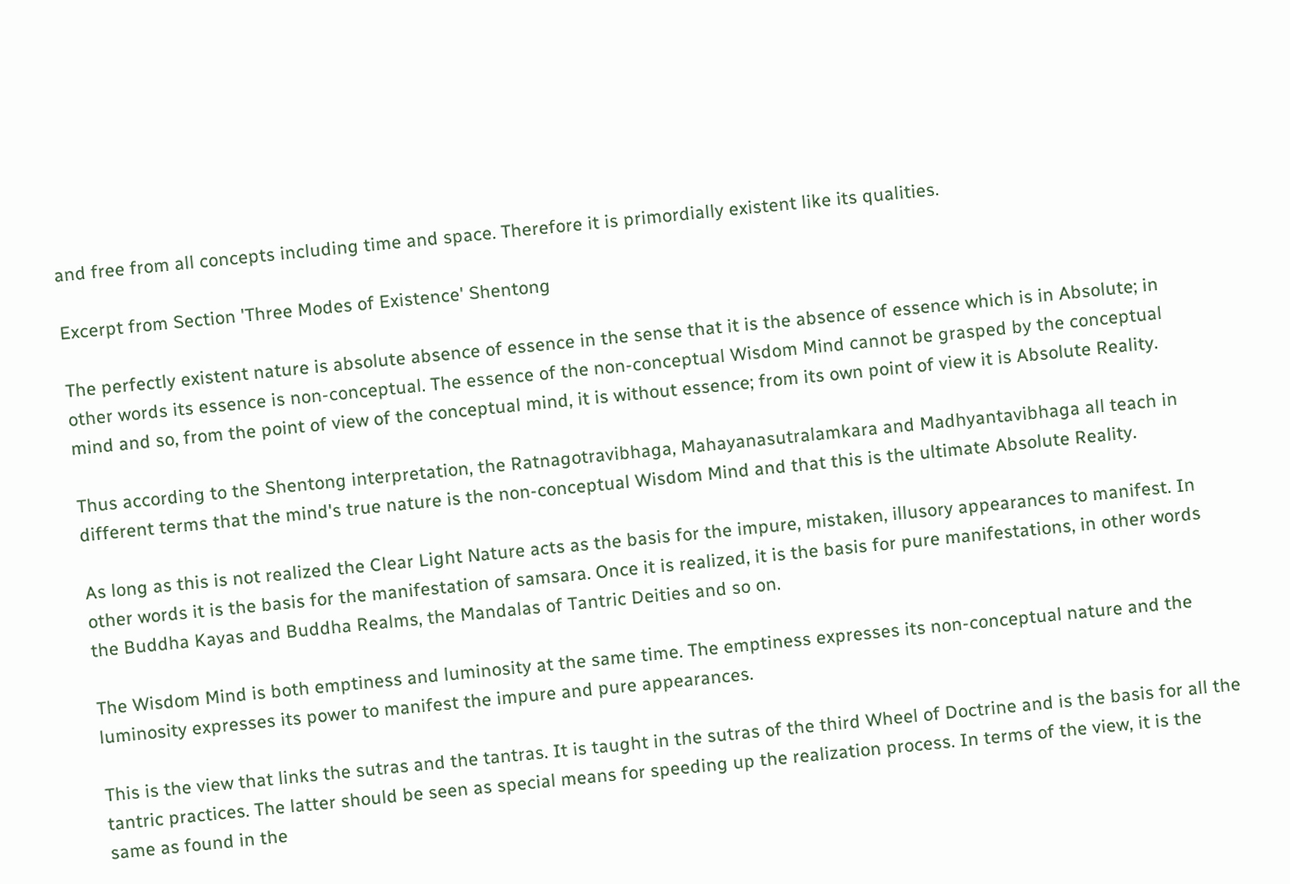and free from all concepts including time and space. Therefore it is primordially existent like its qualities.

Excerpt from Section 'Three Modes of Existence' Shentong

The perfectly existent nature is absolute absence of essence in the sense that it is the absence of essence which is in Absolute; in other words its essence is non-conceptual. The essence of the non-conceptual Wisdom Mind cannot be grasped by the conceptual mind and so, from the point of view of the conceptual mind, it is without essence; from its own point of view it is Absolute Reality.

Thus according to the Shentong interpretation, the Ratnagotravibhaga, Mahayanasutralamkara and Madhyantavibhaga all teach in different terms that the mind's true nature is the non-conceptual Wisdom Mind and that this is the ultimate Absolute Reality.

As long as this is not realized the Clear Light Nature acts as the basis for the impure, mistaken, illusory appearances to manifest. In other words it is the basis for the manifestation of samsara. Once it is realized, it is the basis for pure manifestations, in other words the Buddha Kayas and Buddha Realms, the Mandalas of Tantric Deities and so on.

The Wisdom Mind is both emptiness and luminosity at the same time. The emptiness expresses its non-conceptual nature and the luminosity expresses its power to manifest the impure and pure appearances.

This is the view that links the sutras and the tantras. It is taught in the sutras of the third Wheel of Doctrine and is the basis for all the tantric practices. The latter should be seen as special means for speeding up the realization process. In terms of the view, it is the same as found in the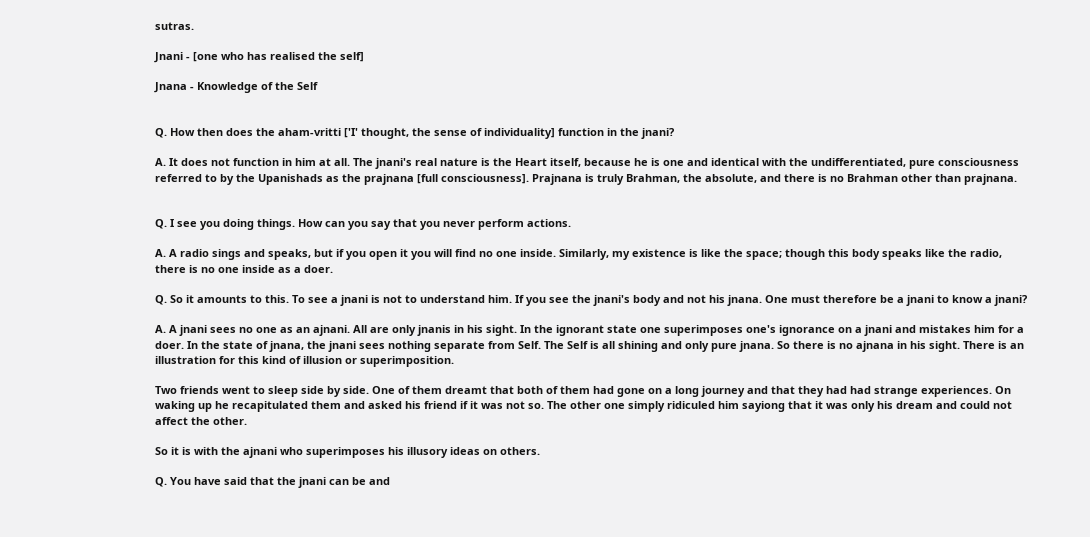sutras.

Jnani - [one who has realised the self]

Jnana - Knowledge of the Self


Q. How then does the aham-vritti ['I' thought, the sense of individuality] function in the jnani?

A. It does not function in him at all. The jnani's real nature is the Heart itself, because he is one and identical with the undifferentiated, pure consciousness referred to by the Upanishads as the prajnana [full consciousness]. Prajnana is truly Brahman, the absolute, and there is no Brahman other than prajnana.


Q. I see you doing things. How can you say that you never perform actions.

A. A radio sings and speaks, but if you open it you will find no one inside. Similarly, my existence is like the space; though this body speaks like the radio, there is no one inside as a doer.

Q. So it amounts to this. To see a jnani is not to understand him. If you see the jnani's body and not his jnana. One must therefore be a jnani to know a jnani?

A. A jnani sees no one as an ajnani. All are only jnanis in his sight. In the ignorant state one superimposes one's ignorance on a jnani and mistakes him for a doer. In the state of jnana, the jnani sees nothing separate from Self. The Self is all shining and only pure jnana. So there is no ajnana in his sight. There is an illustration for this kind of illusion or superimposition.

Two friends went to sleep side by side. One of them dreamt that both of them had gone on a long journey and that they had had strange experiences. On waking up he recapitulated them and asked his friend if it was not so. The other one simply ridiculed him sayiong that it was only his dream and could not affect the other.

So it is with the ajnani who superimposes his illusory ideas on others.

Q. You have said that the jnani can be and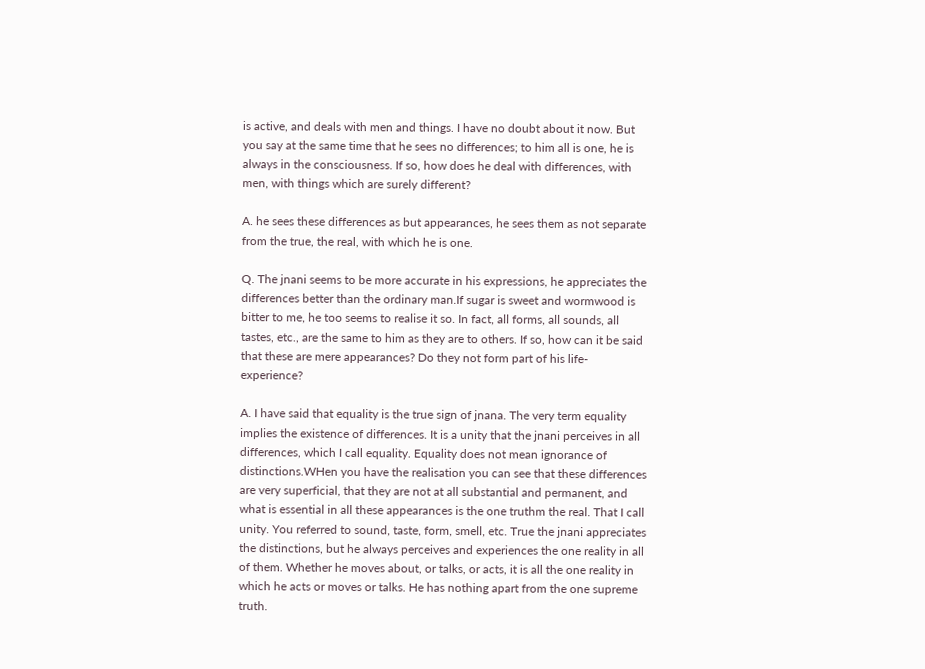is active, and deals with men and things. I have no doubt about it now. But you say at the same time that he sees no differences; to him all is one, he is always in the consciousness. If so, how does he deal with differences, with men, with things which are surely different?

A. he sees these differences as but appearances, he sees them as not separate from the true, the real, with which he is one.

Q. The jnani seems to be more accurate in his expressions, he appreciates the differences better than the ordinary man.If sugar is sweet and wormwood is bitter to me, he too seems to realise it so. In fact, all forms, all sounds, all tastes, etc., are the same to him as they are to others. If so, how can it be said that these are mere appearances? Do they not form part of his life-experience?

A. I have said that equality is the true sign of jnana. The very term equality implies the existence of differences. It is a unity that the jnani perceives in all differences, which I call equality. Equality does not mean ignorance of distinctions.WHen you have the realisation you can see that these differences are very superficial, that they are not at all substantial and permanent, and what is essential in all these appearances is the one truthm the real. That I call unity. You referred to sound, taste, form, smell, etc. True the jnani appreciates the distinctions, but he always perceives and experiences the one reality in all of them. Whether he moves about, or talks, or acts, it is all the one reality in which he acts or moves or talks. He has nothing apart from the one supreme truth.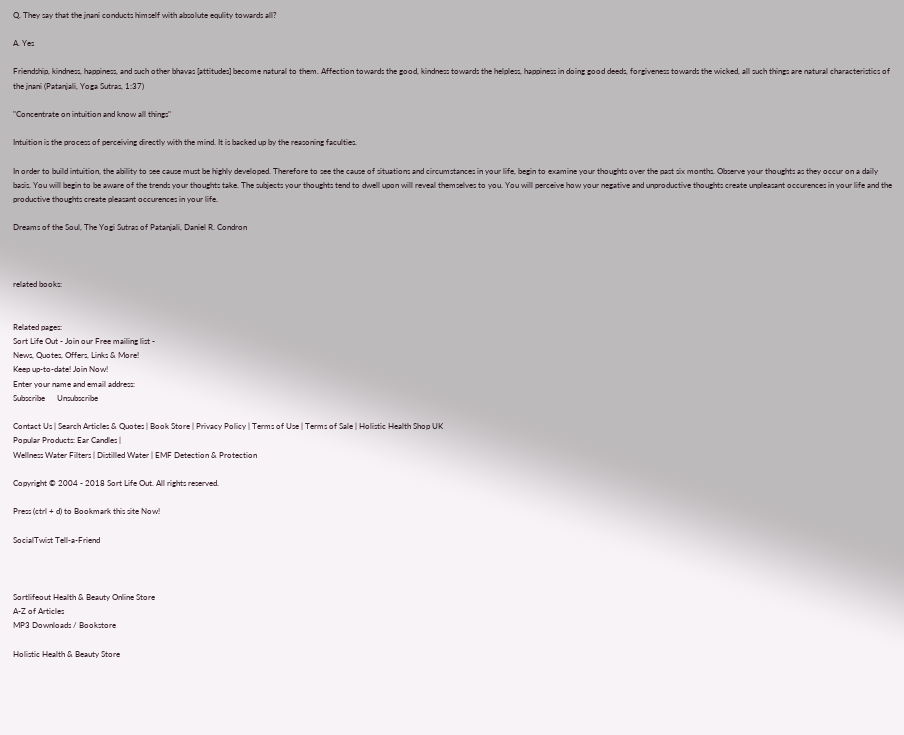Q. They say that the jnani conducts himself with absolute equlity towards all?

A. Yes

Friendship, kindness, happiness, and such other bhavas [attitudes] become natural to them. Affection towards the good, kindness towards the helpless, happiness in doing good deeds, forgiveness towards the wicked, all such things are natural characteristics of the jnani (Patanjali, Yoga Sutras, 1:37)

"Concentrate on intuition and know all things"

Intuition is the process of perceiving directly with the mind. It is backed up by the reasoning faculties.

In order to build intuition, the ability to see cause must be highly developed. Therefore to see the cause of situations and circumstances in your life, begin to examine your thoughts over the past six months. Observe your thoughts as they occur on a daily basis. You will begin to be aware of the trends your thoughts take. The subjects your thoughts tend to dwell upon will reveal themselves to you. You will perceive how your negative and unproductive thoughts create unpleasant occurences in your life and the productive thoughts create pleasant occurences in your life.

Dreams of the Soul, The Yogi Sutras of Patanjali, Daniel R. Condron



related books:


Related pages:
Sort Life Out - Join our Free mailing list -
News, Quotes, Offers, Links & More!
Keep up-to-date! Join Now!
Enter your name and email address:
Subscribe      Unsubscribe

Contact Us | Search Articles & Quotes | Book Store | Privacy Policy | Terms of Use | Terms of Sale | Holistic Health Shop UK
Popular Products: Ear Candles |
Wellness Water Filters | Distilled Water | EMF Detection & Protection

Copyright © 2004 - 2018 Sort Life Out. All rights reserved.

Press (ctrl + d) to Bookmark this site Now!

SocialTwist Tell-a-Friend



Sortlifeout Health & Beauty Online Store
A-Z of Articles
MP3 Downloads / Bookstore

Holistic Health & Beauty Store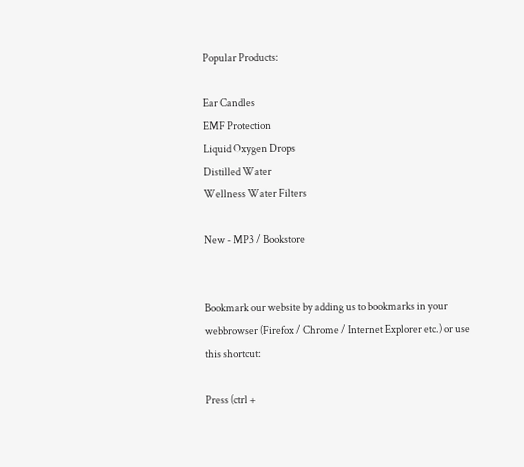Popular Products:

Ear Candles
EMF Protection
Liquid Oxygen Drops
Distilled Water
Wellness Water Filters

New - MP3 / Bookstore


Bookmark our website by adding us to bookmarks in your webbrowser (Firefox / Chrome / Internet Explorer etc.) or use this shortcut:

Press (ctrl +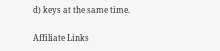d) keys at the same time.

Affiliate Links